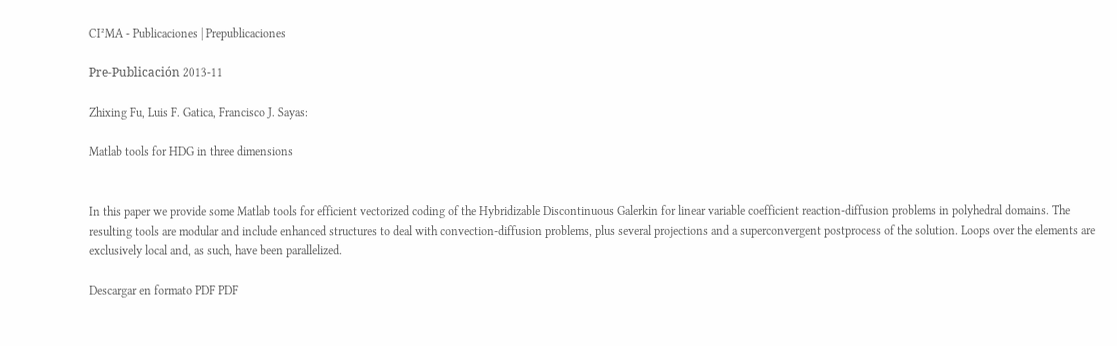CI²MA - Publicaciones | Prepublicaciones

Pre-Publicación 2013-11

Zhixing Fu, Luis F. Gatica, Francisco J. Sayas:

Matlab tools for HDG in three dimensions


In this paper we provide some Matlab tools for efficient vectorized coding of the Hybridizable Discontinuous Galerkin for linear variable coefficient reaction-diffusion problems in polyhedral domains. The resulting tools are modular and include enhanced structures to deal with convection-diffusion problems, plus several projections and a superconvergent postprocess of the solution. Loops over the elements are exclusively local and, as such, have been parallelized.

Descargar en formato PDF PDF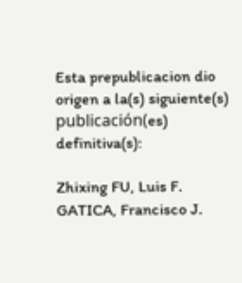Esta prepublicacion dio origen a la(s) siguiente(s) publicación(es) definitiva(s):

Zhixing FU, Luis F. GATICA, Francisco J.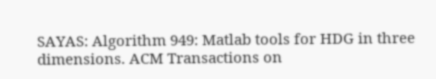SAYAS: Algorithm 949: Matlab tools for HDG in three dimensions. ACM Transactions on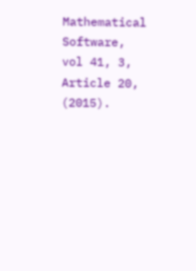Mathematical Software, vol 41, 3, Article 20, (2015).